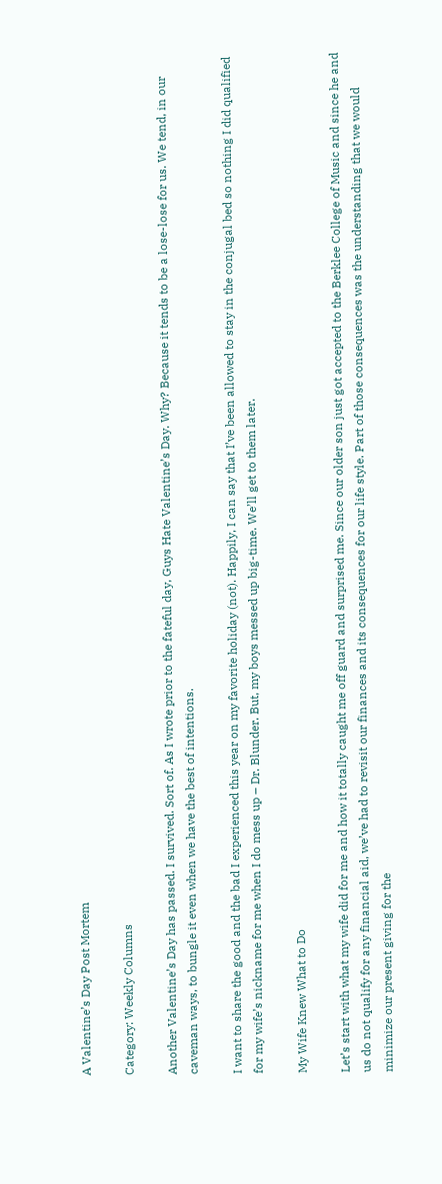A Valentine’s Day Post Mortem

Category: Weekly Columns

Another Valentine’s Day has passed. I survived. Sort of. As I wrote prior to the fateful day, Guys Hate Valentine’s Day. Why? Because it tends to be a lose-lose for us. We tend, in our caveman ways, to bungle it even when we have the best of intentions.

I want to share the good and the bad I experienced this year on my favorite holiday (not). Happily, I can say that I’ve been allowed to stay in the conjugal bed so nothing I did qualified for my wife’s nickname for me when I do mess up – Dr. Blunder. But, my boys messed up big-time. We’ll get to them later.

My Wife Knew What to Do

Let’s start with what my wife did for me and how it totally caught me off guard and surprised me. Since our older son just got accepted to the Berklee College of Music and since he and us do not qualify for any financial aid, we’ve had to revisit our finances and its consequences for our life style. Part of those consequences was the understanding that we would minimize our present giving for the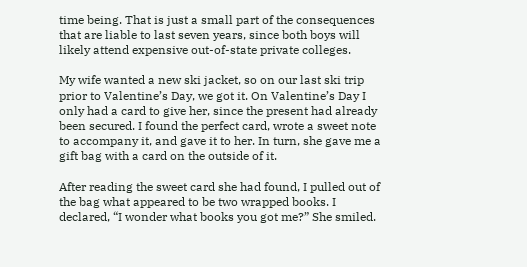time being. That is just a small part of the consequences that are liable to last seven years, since both boys will likely attend expensive out-of-state private colleges.

My wife wanted a new ski jacket, so on our last ski trip prior to Valentine’s Day, we got it. On Valentine’s Day I only had a card to give her, since the present had already been secured. I found the perfect card, wrote a sweet note to accompany it, and gave it to her. In turn, she gave me a gift bag with a card on the outside of it.

After reading the sweet card she had found, I pulled out of the bag what appeared to be two wrapped books. I declared, “I wonder what books you got me?” She smiled.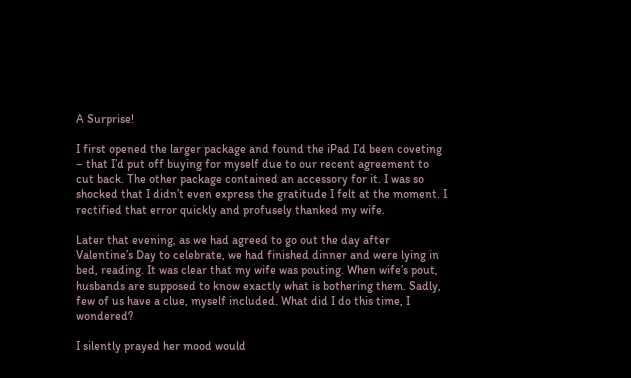A Surprise!

I first opened the larger package and found the iPad I’d been coveting – that I’d put off buying for myself due to our recent agreement to cut back. The other package contained an accessory for it. I was so shocked that I didn’t even express the gratitude I felt at the moment. I rectified that error quickly and profusely thanked my wife.

Later that evening, as we had agreed to go out the day after Valentine’s Day to celebrate, we had finished dinner and were lying in bed, reading. It was clear that my wife was pouting. When wife’s pout, husbands are supposed to know exactly what is bothering them. Sadly, few of us have a clue, myself included. What did I do this time, I wondered?

I silently prayed her mood would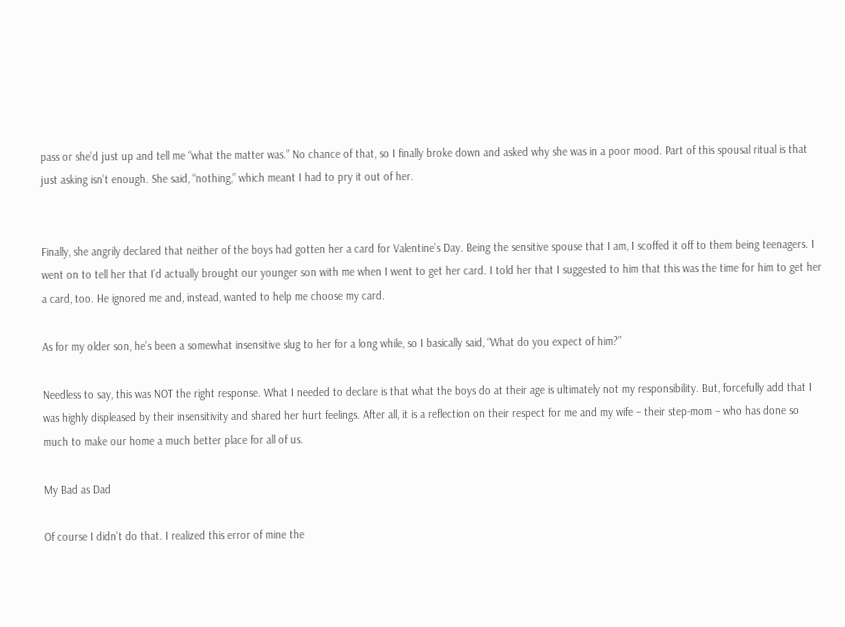pass or she’d just up and tell me “what the matter was.” No chance of that, so I finally broke down and asked why she was in a poor mood. Part of this spousal ritual is that just asking isn’t enough. She said, “nothing,” which meant I had to pry it out of her.


Finally, she angrily declared that neither of the boys had gotten her a card for Valentine’s Day. Being the sensitive spouse that I am, I scoffed it off to them being teenagers. I went on to tell her that I’d actually brought our younger son with me when I went to get her card. I told her that I suggested to him that this was the time for him to get her a card, too. He ignored me and, instead, wanted to help me choose my card.

As for my older son, he’s been a somewhat insensitive slug to her for a long while, so I basically said, “What do you expect of him?”

Needless to say, this was NOT the right response. What I needed to declare is that what the boys do at their age is ultimately not my responsibility. But, forcefully add that I was highly displeased by their insensitivity and shared her hurt feelings. After all, it is a reflection on their respect for me and my wife – their step-mom – who has done so much to make our home a much better place for all of us.

My Bad as Dad

Of course I didn’t do that. I realized this error of mine the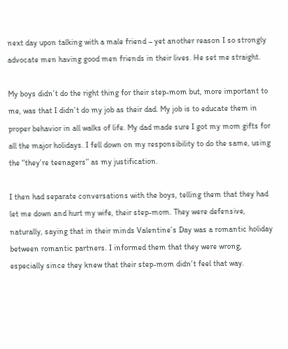next day upon talking with a male friend – yet another reason I so strongly advocate men having good men friends in their lives. He set me straight.

My boys didn’t do the right thing for their step-mom but, more important to me, was that I didn’t do my job as their dad. My job is to educate them in proper behavior in all walks of life. My dad made sure I got my mom gifts for all the major holidays. I fell down on my responsibility to do the same, using the “they’re teenagers” as my justification.

I then had separate conversations with the boys, telling them that they had let me down and hurt my wife, their step-mom. They were defensive, naturally, saying that in their minds Valentine’s Day was a romantic holiday between romantic partners. I informed them that they were wrong, especially since they knew that their step-mom didn’t feel that way.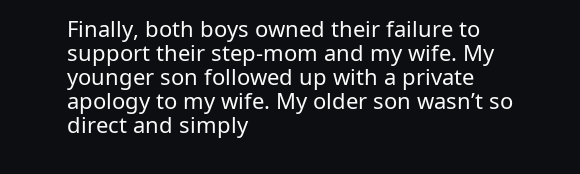Finally, both boys owned their failure to support their step-mom and my wife. My younger son followed up with a private apology to my wife. My older son wasn’t so direct and simply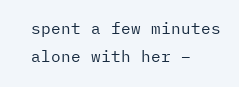spent a few minutes alone with her –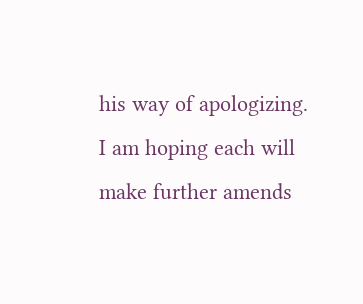his way of apologizing. I am hoping each will make further amends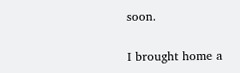soon.

I brought home a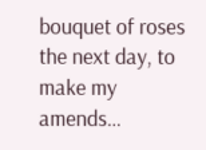bouquet of roses the next day, to make my amends…